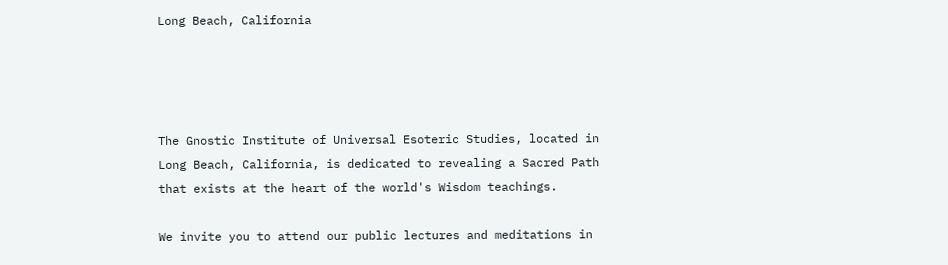Long Beach, California




The Gnostic Institute of Universal Esoteric Studies, located in Long Beach, California, is dedicated to revealing a Sacred Path that exists at the heart of the world's Wisdom teachings.

We invite you to attend our public lectures and meditations in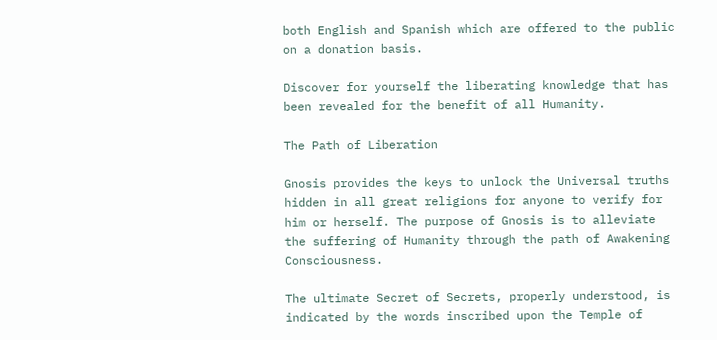both English and Spanish which are offered to the public on a donation basis.

Discover for yourself the liberating knowledge that has been revealed for the benefit of all Humanity.

The Path of Liberation

Gnosis provides the keys to unlock the Universal truths hidden in all great religions for anyone to verify for him or herself. The purpose of Gnosis is to alleviate the suffering of Humanity through the path of Awakening Consciousness.

The ultimate Secret of Secrets, properly understood, is indicated by the words inscribed upon the Temple of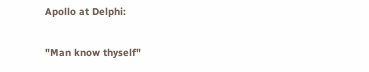Apollo at Delphi:

"Man know thyself"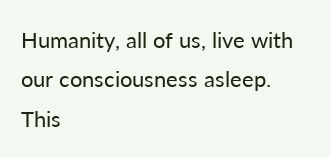Humanity, all of us, live with our consciousness asleep. This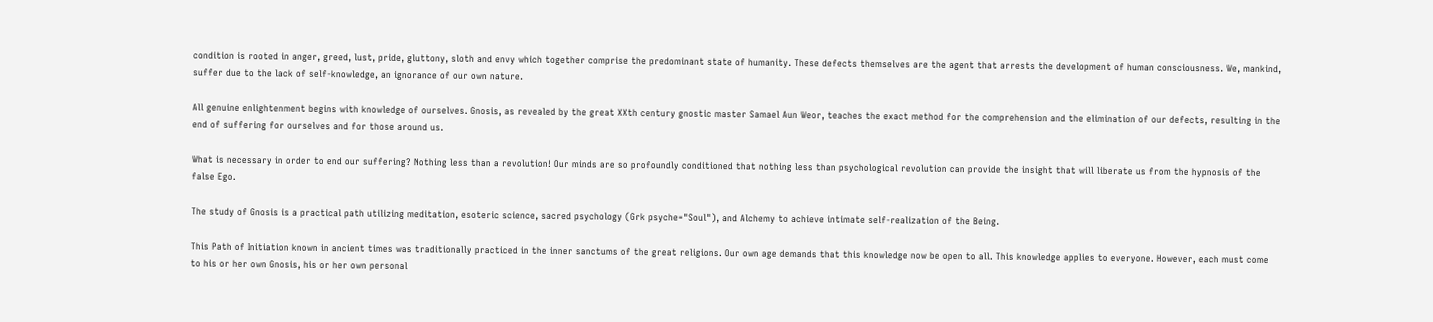condition is rooted in anger, greed, lust, pride, gluttony, sloth and envy which together comprise the predominant state of humanity. These defects themselves are the agent that arrests the development of human consciousness. We, mankind, suffer due to the lack of self-knowledge, an ignorance of our own nature.

All genuine enlightenment begins with knowledge of ourselves. Gnosis, as revealed by the great XXth century gnostic master Samael Aun Weor, teaches the exact method for the comprehension and the elimination of our defects, resulting in the end of suffering for ourselves and for those around us.

What is necessary in order to end our suffering? Nothing less than a revolution! Our minds are so profoundly conditioned that nothing less than psychological revolution can provide the insight that will liberate us from the hypnosis of the false Ego.

The study of Gnosis is a practical path utilizing meditation, esoteric science, sacred psychology (Grk psyche="Soul"), and Alchemy to achieve intimate self-realization of the Being.

This Path of Initiation known in ancient times was traditionally practiced in the inner sanctums of the great religions. Our own age demands that this knowledge now be open to all. This knowledge applies to everyone. However, each must come to his or her own Gnosis, his or her own personal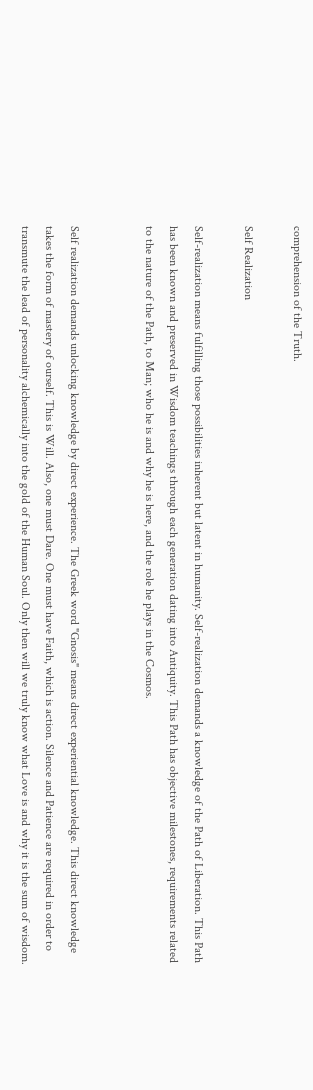comprehension of the Truth.

Self Realization

Self-realization means fulfilling those possibilities inherent but latent in humanity. Self-realization demands a knowledge of the Path of Liberation. This Path has been known and preserved in Wisdom teachings through each generation dating into Antiquity. This Path has objective milestones, requirements related to the nature of the Path, to Man; who he is and why he is here, and the role he plays in the Cosmos.


Self realization demands unlocking knowledge by direct experience. The Greek word "Gnosis" means direct experiential knowledge. This direct knowledge takes the form of mastery of ourself. This is Will. Also, one must Dare. One must have Faith, which is action. Silence and Patience are required in order to transmute the lead of personality alchemically into the gold of the Human Soul. Only then will we truly know what Love is and why it is the sum of wisdom.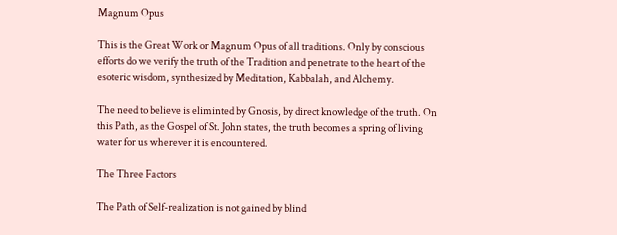Magnum Opus

This is the Great Work or Magnum Opus of all traditions. Only by conscious efforts do we verify the truth of the Tradition and penetrate to the heart of the esoteric wisdom, synthesized by Meditation, Kabbalah, and Alchemy.

The need to believe is eliminted by Gnosis, by direct knowledge of the truth. On this Path, as the Gospel of St. John states, the truth becomes a spring of living water for us wherever it is encountered.

The Three Factors

The Path of Self-realization is not gained by blind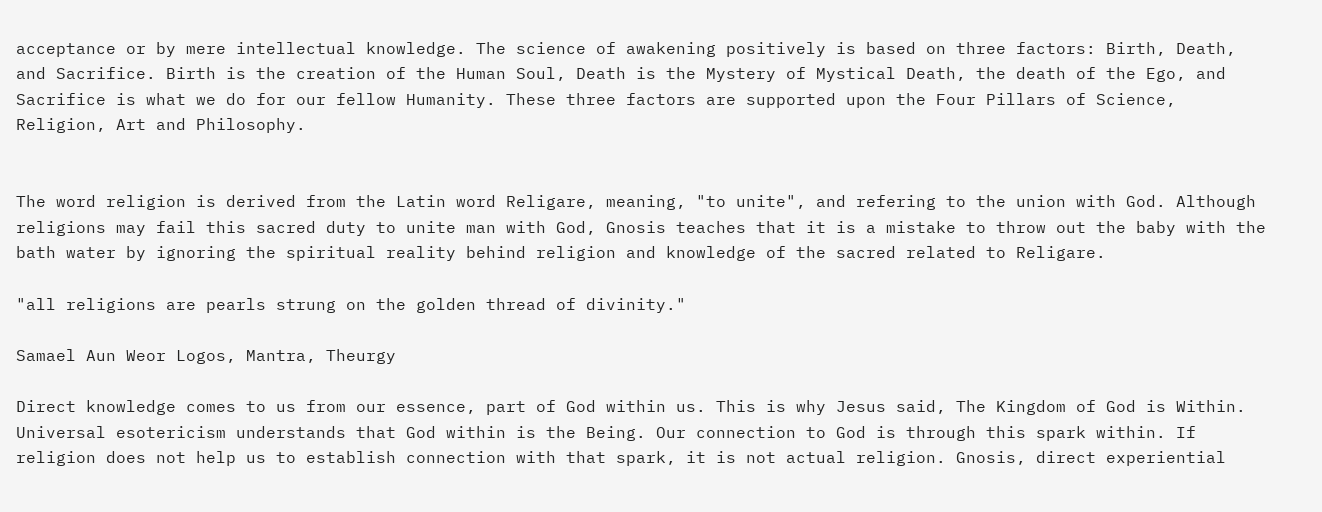acceptance or by mere intellectual knowledge. The science of awakening positively is based on three factors: Birth, Death, and Sacrifice. Birth is the creation of the Human Soul, Death is the Mystery of Mystical Death, the death of the Ego, and Sacrifice is what we do for our fellow Humanity. These three factors are supported upon the Four Pillars of Science, Religion, Art and Philosophy.


The word religion is derived from the Latin word Religare, meaning, "to unite", and refering to the union with God. Although religions may fail this sacred duty to unite man with God, Gnosis teaches that it is a mistake to throw out the baby with the bath water by ignoring the spiritual reality behind religion and knowledge of the sacred related to Religare.

"all religions are pearls strung on the golden thread of divinity."

Samael Aun Weor Logos, Mantra, Theurgy

Direct knowledge comes to us from our essence, part of God within us. This is why Jesus said, The Kingdom of God is Within. Universal esotericism understands that God within is the Being. Our connection to God is through this spark within. If religion does not help us to establish connection with that spark, it is not actual religion. Gnosis, direct experiential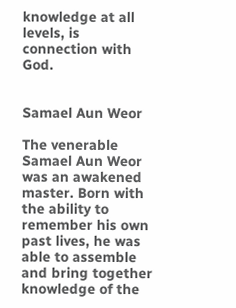knowledge at all levels, is connection with God.


Samael Aun Weor

The venerable Samael Aun Weor was an awakened master. Born with the ability to remember his own past lives, he was able to assemble and bring together knowledge of the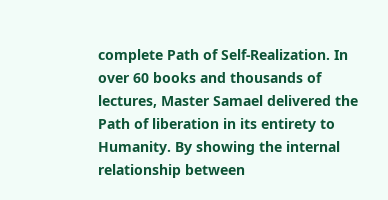complete Path of Self-Realization. In over 60 books and thousands of lectures, Master Samael delivered the Path of liberation in its entirety to Humanity. By showing the internal relationship between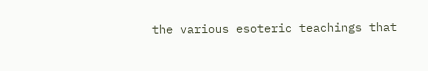the various esoteric teachings that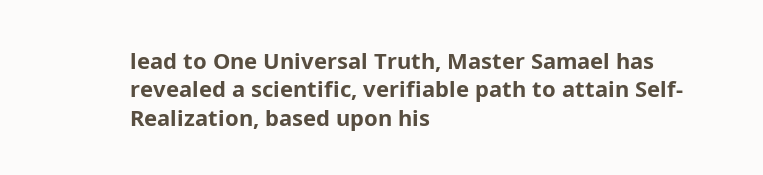lead to One Universal Truth, Master Samael has revealed a scientific, verifiable path to attain Self-Realization, based upon his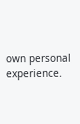own personal experience.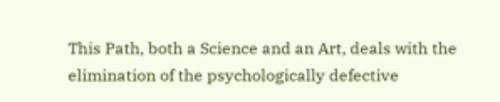This Path, both a Science and an Art, deals with the elimination of the psychologically defective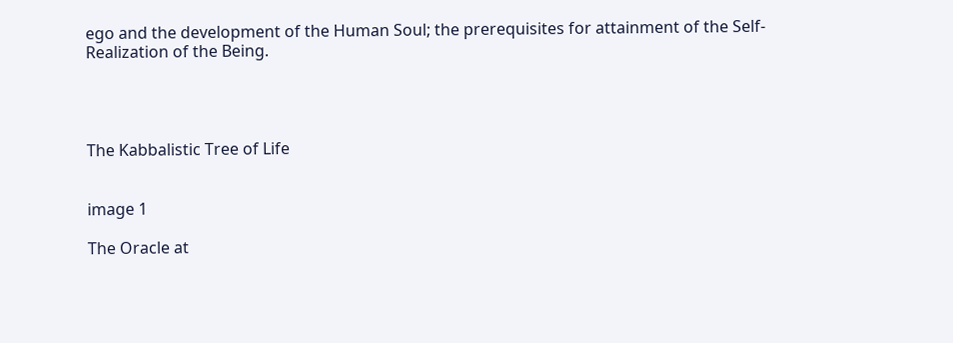ego and the development of the Human Soul; the prerequisites for attainment of the Self-Realization of the Being.




The Kabbalistic Tree of Life


image 1

The Oracle at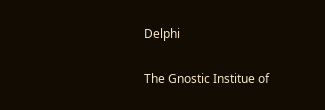Delphi


The Gnostic Institue of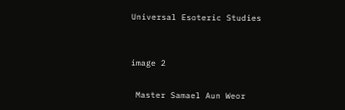Universal Esoteric Studies


image 2

 Master Samael Aun Weor